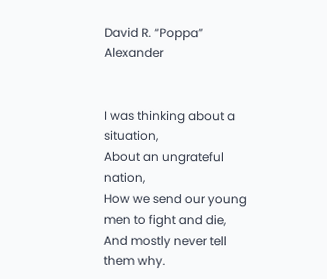David R. “Poppa” Alexander


I was thinking about a situation,
About an ungrateful nation,
How we send our young men to fight and die,
And mostly never tell them why.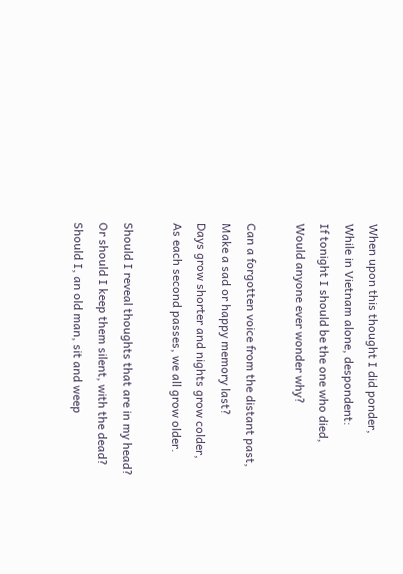When upon this thought I did ponder,
While in Vietnam alone, despondent:
If tonight I should be the one who died,
Would anyone ever wonder why?

Can a forgotten voice from the distant past,
Make a sad or happy memory last?
Days grow shorter and nights grow colder,
As each second passes, we all grow older.

Should I reveal thoughts that are in my head?
Or should I keep them silent, with the dead?
Should I, an old man, sit and weep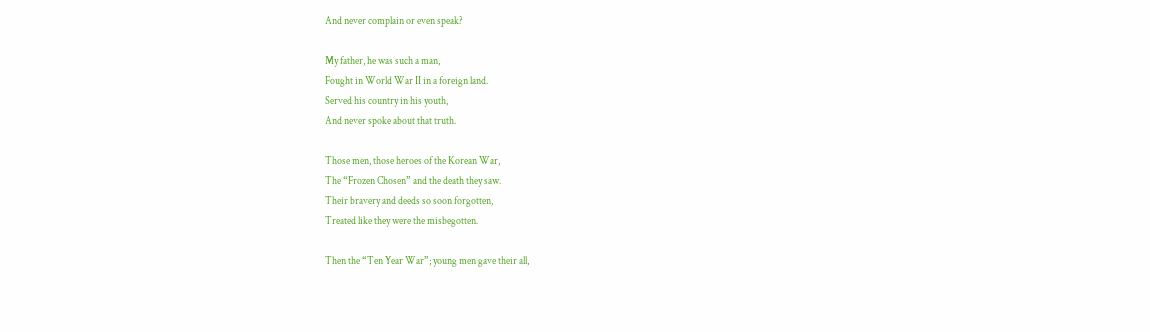And never complain or even speak?

My father, he was such a man,
Fought in World War II in a foreign land.
Served his country in his youth,
And never spoke about that truth.

Those men, those heroes of the Korean War,
The “Frozen Chosen” and the death they saw.
Their bravery and deeds so soon forgotten,
Treated like they were the misbegotten.

Then the “Ten Year War”; young men gave their all,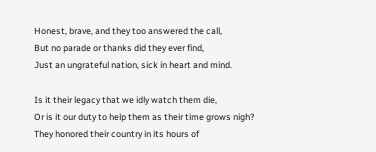Honest, brave, and they too answered the call,
But no parade or thanks did they ever find,
Just an ungrateful nation, sick in heart and mind.

Is it their legacy that we idly watch them die,
Or is it our duty to help them as their time grows nigh?
They honored their country in its hours of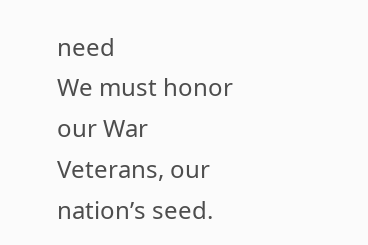need
We must honor our War Veterans, our nation’s seed.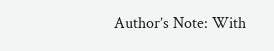Author’s Note: With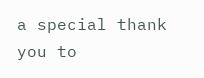a special thank you to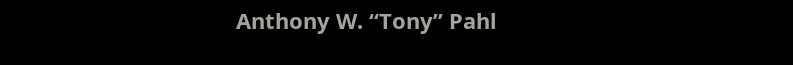Anthony W. “Tony” Pahl